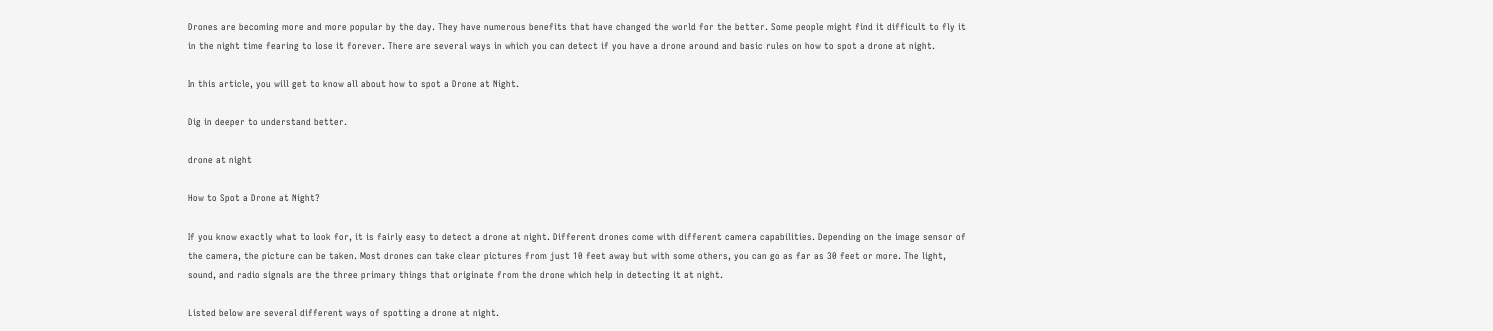Drones are becoming more and more popular by the day. They have numerous benefits that have changed the world for the better. Some people might find it difficult to fly it in the night time fearing to lose it forever. There are several ways in which you can detect if you have a drone around and basic rules on how to spot a drone at night.

In this article, you will get to know all about how to spot a Drone at Night.

Dig in deeper to understand better.

drone at night

How to Spot a Drone at Night?

If you know exactly what to look for, it is fairly easy to detect a drone at night. Different drones come with different camera capabilities. Depending on the image sensor of the camera, the picture can be taken. Most drones can take clear pictures from just 10 feet away but with some others, you can go as far as 30 feet or more. The light, sound, and radio signals are the three primary things that originate from the drone which help in detecting it at night.

Listed below are several different ways of spotting a drone at night.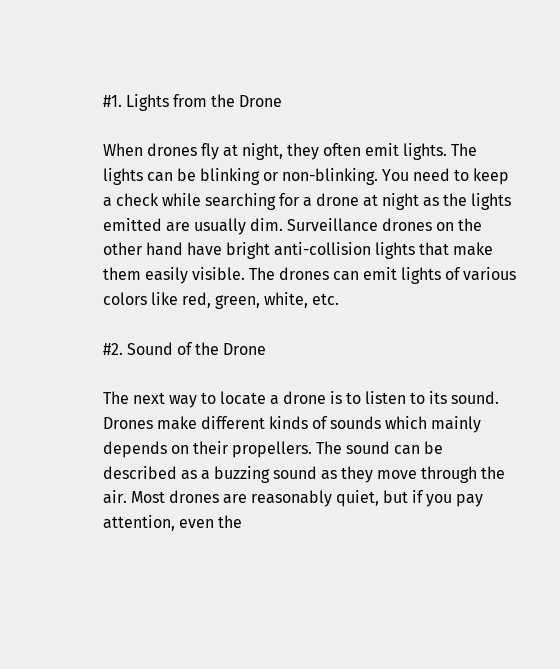#1. Lights from the Drone

When drones fly at night, they often emit lights. The lights can be blinking or non-blinking. You need to keep a check while searching for a drone at night as the lights emitted are usually dim. Surveillance drones on the other hand have bright anti-collision lights that make them easily visible. The drones can emit lights of various colors like red, green, white, etc.

#2. Sound of the Drone

The next way to locate a drone is to listen to its sound. Drones make different kinds of sounds which mainly depends on their propellers. The sound can be described as a buzzing sound as they move through the air. Most drones are reasonably quiet, but if you pay attention, even the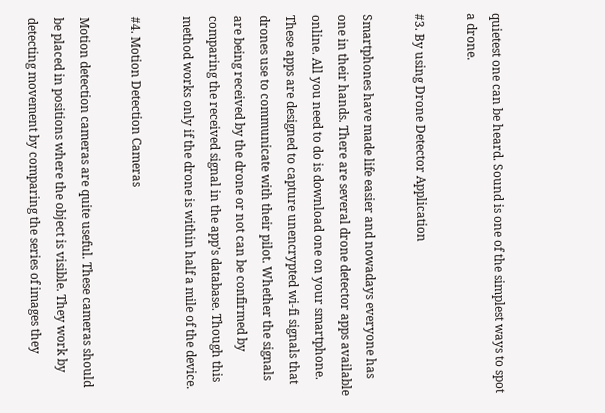quietest one can be heard. Sound is one of the simplest ways to spot a drone.

#3. By using Drone Detector Application

Smartphones have made life easier and nowadays everyone has one in their hands. There are several drone detector apps available online. All you need to do is download one on your smartphone. These apps are designed to capture unencrypted wi-fi signals that drones use to communicate with their pilot. Whether the signals are being received by the drone or not can be confirmed by comparing the received signal in the app’s database. Though this method works only if the drone is within half a mile of the device.

#4. Motion Detection Cameras

Motion detection cameras are quite useful. These cameras should be placed in positions where the object is visible. They work by detecting movement by comparing the series of images they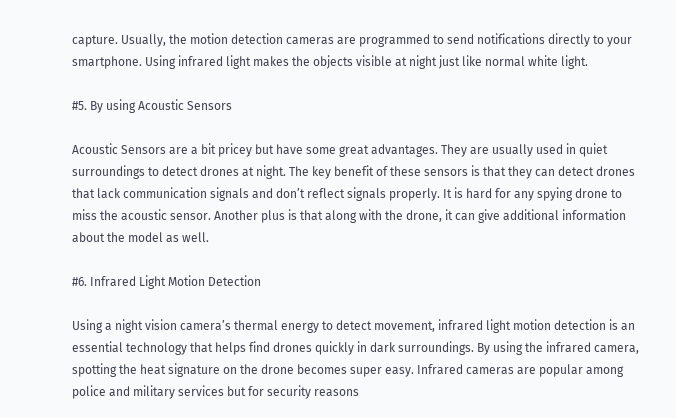capture. Usually, the motion detection cameras are programmed to send notifications directly to your smartphone. Using infrared light makes the objects visible at night just like normal white light.

#5. By using Acoustic Sensors

Acoustic Sensors are a bit pricey but have some great advantages. They are usually used in quiet surroundings to detect drones at night. The key benefit of these sensors is that they can detect drones that lack communication signals and don’t reflect signals properly. It is hard for any spying drone to miss the acoustic sensor. Another plus is that along with the drone, it can give additional information about the model as well.

#6. Infrared Light Motion Detection

Using a night vision camera’s thermal energy to detect movement, infrared light motion detection is an essential technology that helps find drones quickly in dark surroundings. By using the infrared camera, spotting the heat signature on the drone becomes super easy. Infrared cameras are popular among police and military services but for security reasons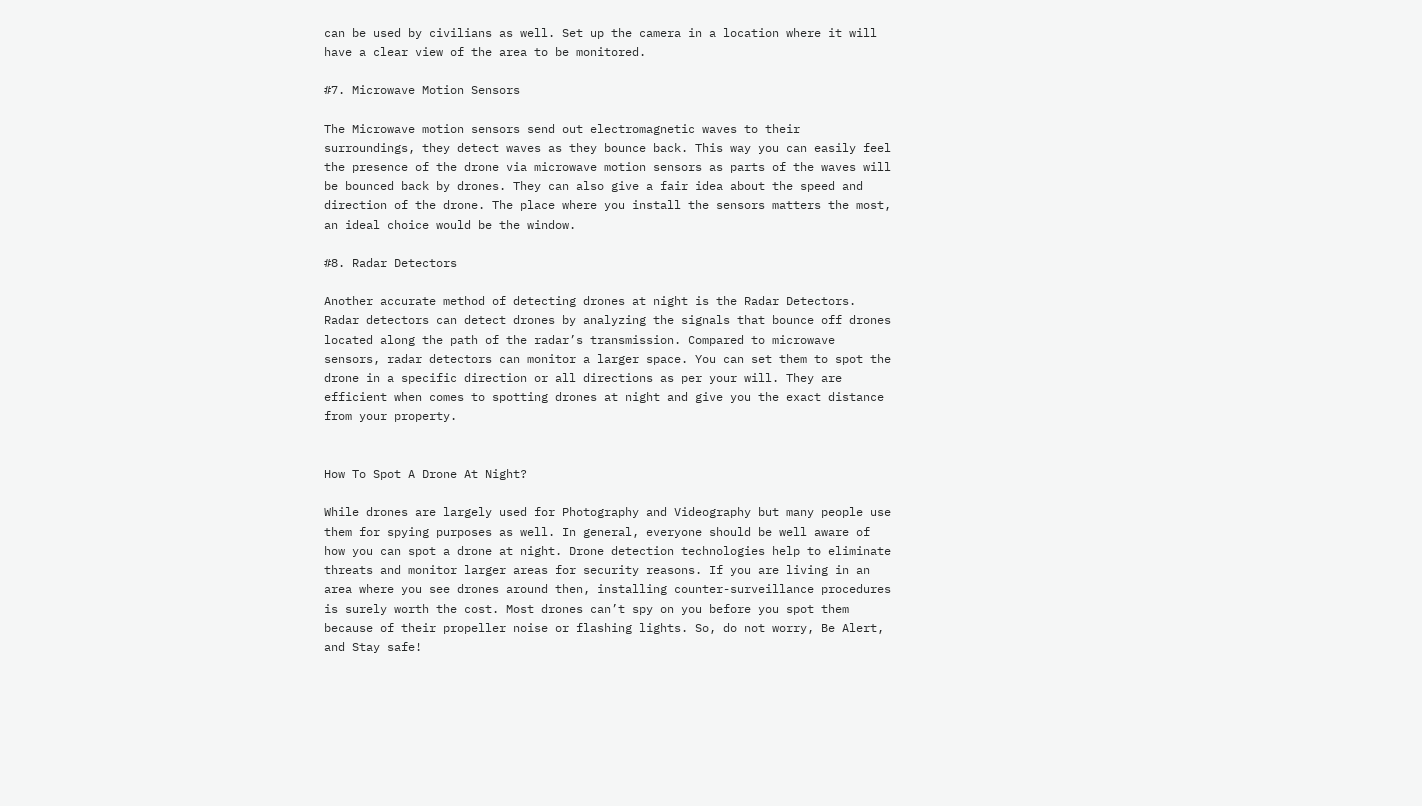can be used by civilians as well. Set up the camera in a location where it will have a clear view of the area to be monitored.

#7. Microwave Motion Sensors

The Microwave motion sensors send out electromagnetic waves to their surroundings, they detect waves as they bounce back. This way you can easily feel the presence of the drone via microwave motion sensors as parts of the waves will be bounced back by drones. They can also give a fair idea about the speed and direction of the drone. The place where you install the sensors matters the most, an ideal choice would be the window.

#8. Radar Detectors

Another accurate method of detecting drones at night is the Radar Detectors. Radar detectors can detect drones by analyzing the signals that bounce off drones located along the path of the radar’s transmission. Compared to microwave sensors, radar detectors can monitor a larger space. You can set them to spot the drone in a specific direction or all directions as per your will. They are efficient when comes to spotting drones at night and give you the exact distance from your property.


How To Spot A Drone At Night?

While drones are largely used for Photography and Videography but many people use them for spying purposes as well. In general, everyone should be well aware of how you can spot a drone at night. Drone detection technologies help to eliminate threats and monitor larger areas for security reasons. If you are living in an area where you see drones around then, installing counter-surveillance procedures is surely worth the cost. Most drones can’t spy on you before you spot them because of their propeller noise or flashing lights. So, do not worry, Be Alert, and Stay safe!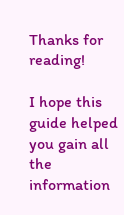Thanks for reading!

I hope this guide helped you gain all the information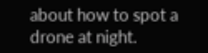about how to spot a drone at night.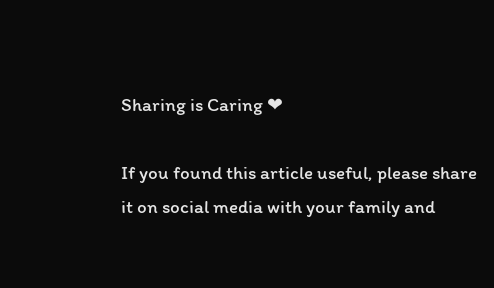Sharing is Caring ❤

If you found this article useful, please share it on social media with your family and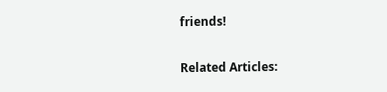friends!


Related Articles: